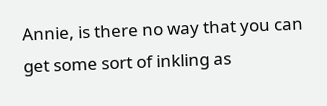Annie, is there no way that you can get some sort of inkling as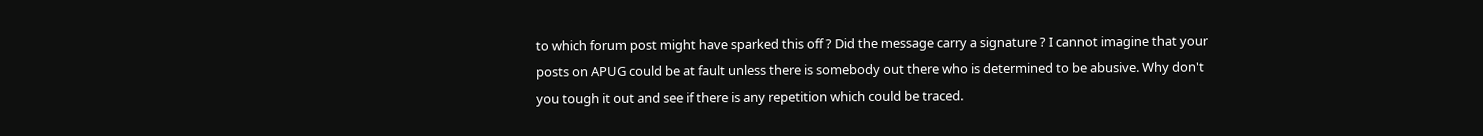to which forum post might have sparked this off ? Did the message carry a signature ? I cannot imagine that your posts on APUG could be at fault unless there is somebody out there who is determined to be abusive. Why don't you tough it out and see if there is any repetition which could be traced.